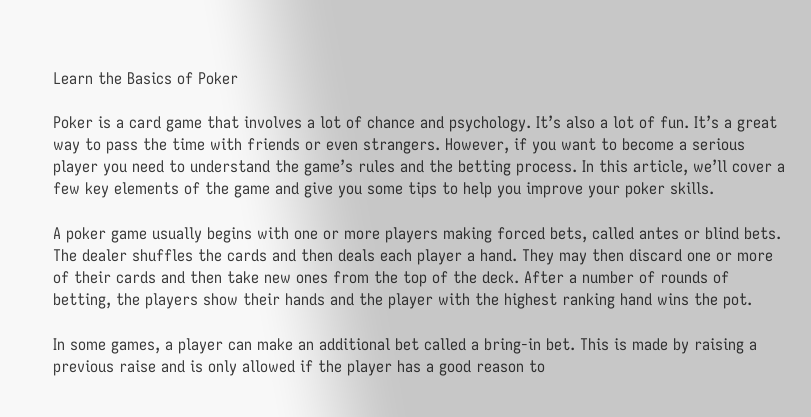Learn the Basics of Poker

Poker is a card game that involves a lot of chance and psychology. It’s also a lot of fun. It’s a great way to pass the time with friends or even strangers. However, if you want to become a serious player you need to understand the game’s rules and the betting process. In this article, we’ll cover a few key elements of the game and give you some tips to help you improve your poker skills.

A poker game usually begins with one or more players making forced bets, called antes or blind bets. The dealer shuffles the cards and then deals each player a hand. They may then discard one or more of their cards and then take new ones from the top of the deck. After a number of rounds of betting, the players show their hands and the player with the highest ranking hand wins the pot.

In some games, a player can make an additional bet called a bring-in bet. This is made by raising a previous raise and is only allowed if the player has a good reason to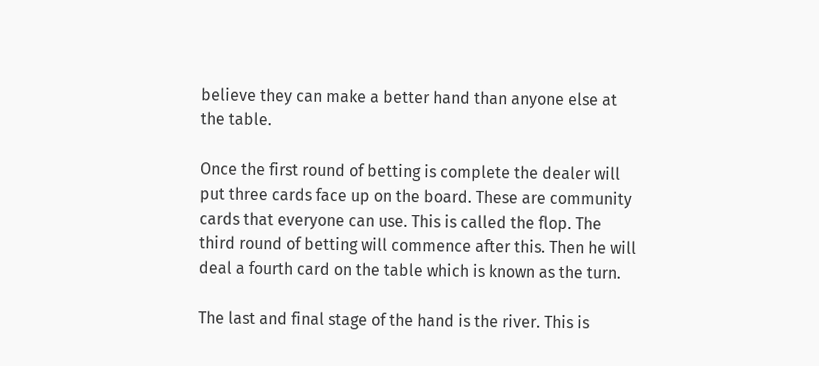believe they can make a better hand than anyone else at the table.

Once the first round of betting is complete the dealer will put three cards face up on the board. These are community cards that everyone can use. This is called the flop. The third round of betting will commence after this. Then he will deal a fourth card on the table which is known as the turn.

The last and final stage of the hand is the river. This is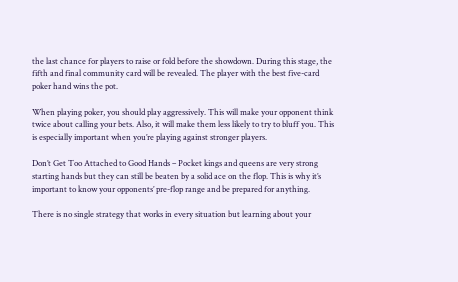the last chance for players to raise or fold before the showdown. During this stage, the fifth and final community card will be revealed. The player with the best five-card poker hand wins the pot.

When playing poker, you should play aggressively. This will make your opponent think twice about calling your bets. Also, it will make them less likely to try to bluff you. This is especially important when you’re playing against stronger players.

Don’t Get Too Attached to Good Hands – Pocket kings and queens are very strong starting hands but they can still be beaten by a solid ace on the flop. This is why it’s important to know your opponents’ pre-flop range and be prepared for anything.

There is no single strategy that works in every situation but learning about your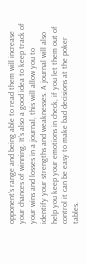opponent’s range and being able to read them will increase your chances of winning. It’s also a good idea to keep track of your wins and losses in a journal, this will allow you to identify your strengths and weaknesses. A journal will also help you keep your emotions in check, if you let them out of control it can be easy to make bad decisions at the poker tables.